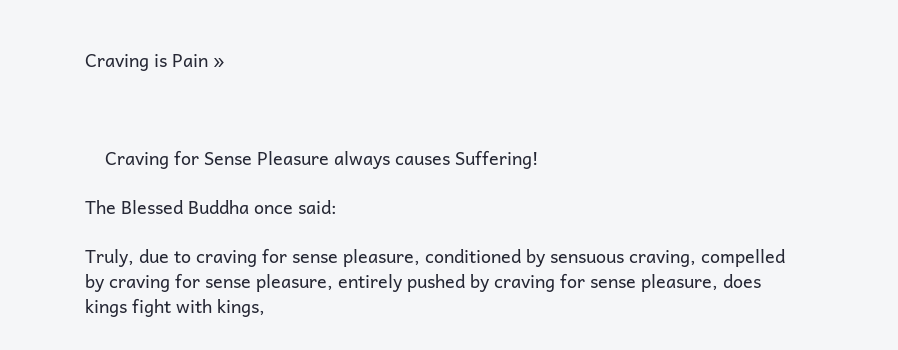Craving is Pain »



    Craving for Sense Pleasure always causes Suffering!

The Blessed Buddha once said:

Truly, due to craving for sense pleasure, conditioned by sensuous craving, compelled
by craving for sense pleasure, entirely pushed by craving for sense pleasure, does
kings fight with kings,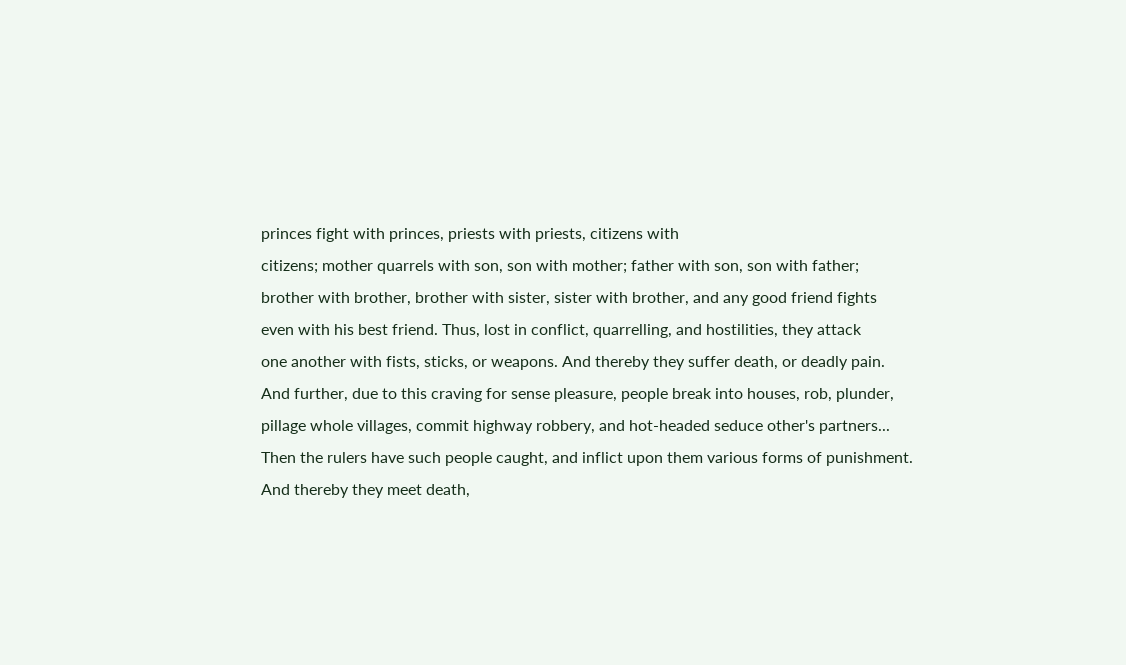princes fight with princes, priests with priests, citizens with
citizens; mother quarrels with son, son with mother; father with son, son with father;
brother with brother, brother with sister, sister with brother, and any good friend fights
even with his best friend. Thus, lost in conflict, quarrelling, and hostilities, they attack
one another with fists, sticks, or weapons. And thereby they suffer death, or deadly pain.
And further, due to this craving for sense pleasure, people break into houses, rob, plunder,
pillage whole villages, commit highway robbery, and hot-headed seduce other's partners...
Then the rulers have such people caught, and inflict upon them various forms of punishment.
And thereby they meet death,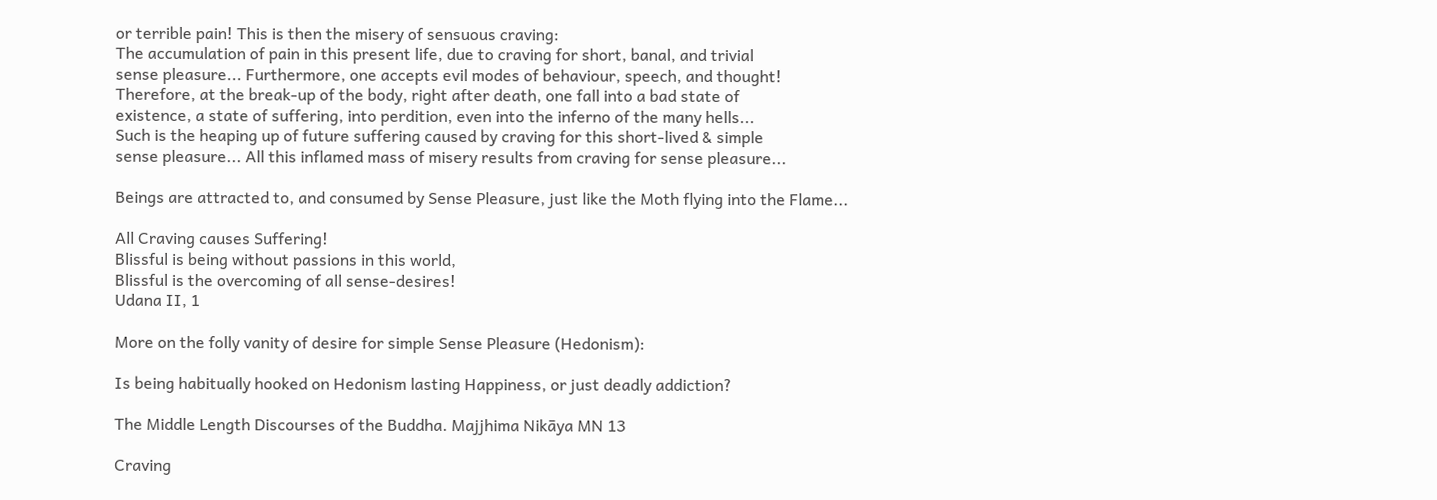or terrible pain! This is then the misery of sensuous craving:
The accumulation of pain in this present life, due to craving for short, banal, and trivial
sense pleasure... Furthermore, one accepts evil modes of behaviour, speech, and thought!
Therefore, at the break-up of the body, right after death, one fall into a bad state of
existence, a state of suffering, into perdition, even into the inferno of the many hells...
Such is the heaping up of future suffering caused by craving for this short-lived & simple
sense pleasure... All this inflamed mass of misery results from craving for sense pleasure...

Beings are attracted to, and consumed by Sense Pleasure, just like the Moth flying into the Flame...

All Craving causes Suffering!
Blissful is being without passions in this world,
Blissful is the overcoming of all sense-desires!
Udana II, 1

More on the folly vanity of desire for simple Sense Pleasure (Hedonism):

Is being habitually hooked on Hedonism lasting Happiness, or just deadly addiction?

The Middle Length Discourses of the Buddha. Majjhima Nikāya MN 13

Craving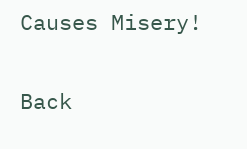Causes Misery!

Back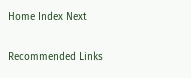Home Index Next

Recommended Links